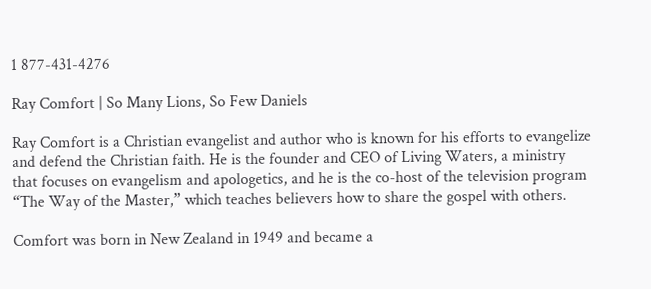1 877-431-4276

Ray Comfort | So Many Lions, So Few Daniels

Ray Comfort is a Christian evangelist and author who is known for his efforts to evangelize and defend the Christian faith. He is the founder and CEO of Living Waters, a ministry that focuses on evangelism and apologetics, and he is the co-host of the television program “The Way of the Master,” which teaches believers how to share the gospel with others.

Comfort was born in New Zealand in 1949 and became a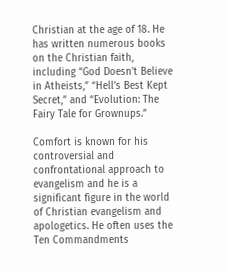Christian at the age of 18. He has written numerous books on the Christian faith, including “God Doesn’t Believe in Atheists,” “Hell’s Best Kept Secret,” and “Evolution: The Fairy Tale for Grownups.”

Comfort is known for his controversial and confrontational approach to evangelism and he is a significant figure in the world of Christian evangelism and apologetics. He often uses the Ten Commandments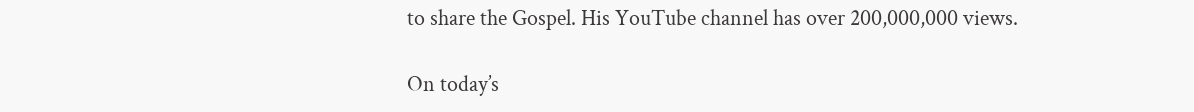to share the Gospel. His YouTube channel has over 200,000,000 views.

On today’s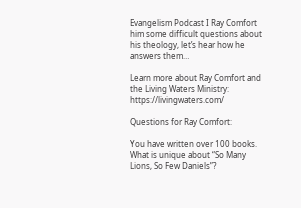Evangelism Podcast I Ray Comfort him some difficult questions about his theology, let’s hear how he answers them…

Learn more about Ray Comfort and the Living Waters Ministry: https://livingwaters.com/

Questions for Ray Comfort:

You have written over 100 books. What is unique about “So Many Lions, So Few Daniels”?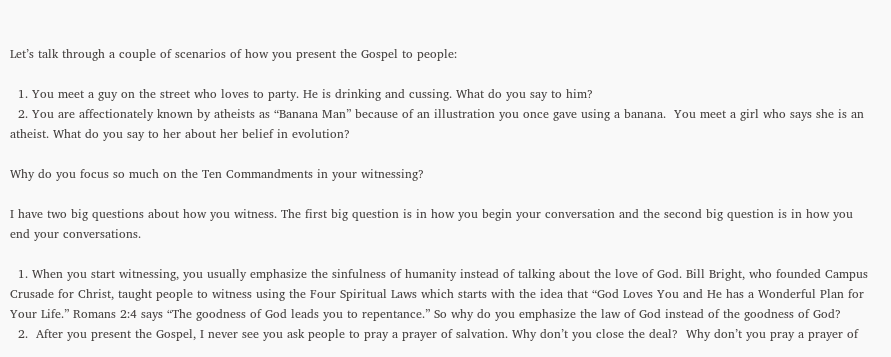Let’s talk through a couple of scenarios of how you present the Gospel to people:

  1. You meet a guy on the street who loves to party. He is drinking and cussing. What do you say to him?
  2. You are affectionately known by atheists as “Banana Man” because of an illustration you once gave using a banana.  You meet a girl who says she is an atheist. What do you say to her about her belief in evolution?

Why do you focus so much on the Ten Commandments in your witnessing?

I have two big questions about how you witness. The first big question is in how you begin your conversation and the second big question is in how you end your conversations.

  1. When you start witnessing, you usually emphasize the sinfulness of humanity instead of talking about the love of God. Bill Bright, who founded Campus Crusade for Christ, taught people to witness using the Four Spiritual Laws which starts with the idea that “God Loves You and He has a Wonderful Plan for Your Life.” Romans 2:4 says “The goodness of God leads you to repentance.” So why do you emphasize the law of God instead of the goodness of God?
  2.  After you present the Gospel, I never see you ask people to pray a prayer of salvation. Why don’t you close the deal?  Why don’t you pray a prayer of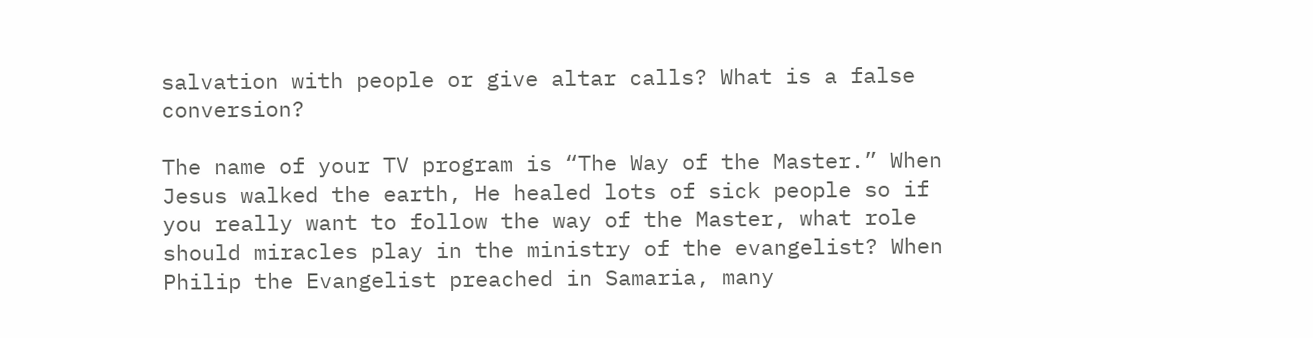salvation with people or give altar calls? What is a false conversion?

The name of your TV program is “The Way of the Master.” When Jesus walked the earth, He healed lots of sick people so if you really want to follow the way of the Master, what role should miracles play in the ministry of the evangelist? When Philip the Evangelist preached in Samaria, many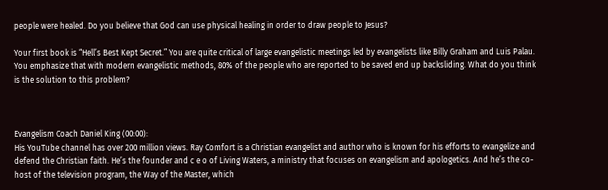people were healed. Do you believe that God can use physical healing in order to draw people to Jesus?

Your first book is “Hell’s Best Kept Secret.” You are quite critical of large evangelistic meetings led by evangelists like Billy Graham and Luis Palau. You emphasize that with modern evangelistic methods, 80% of the people who are reported to be saved end up backsliding. What do you think is the solution to this problem?



Evangelism Coach Daniel King (00:00):
His YouTube channel has over 200 million views. Ray Comfort is a Christian evangelist and author who is known for his efforts to evangelize and defend the Christian faith. He’s the founder and c e o of Living Waters, a ministry that focuses on evangelism and apologetics. And he’s the co-host of the television program, the Way of the Master, which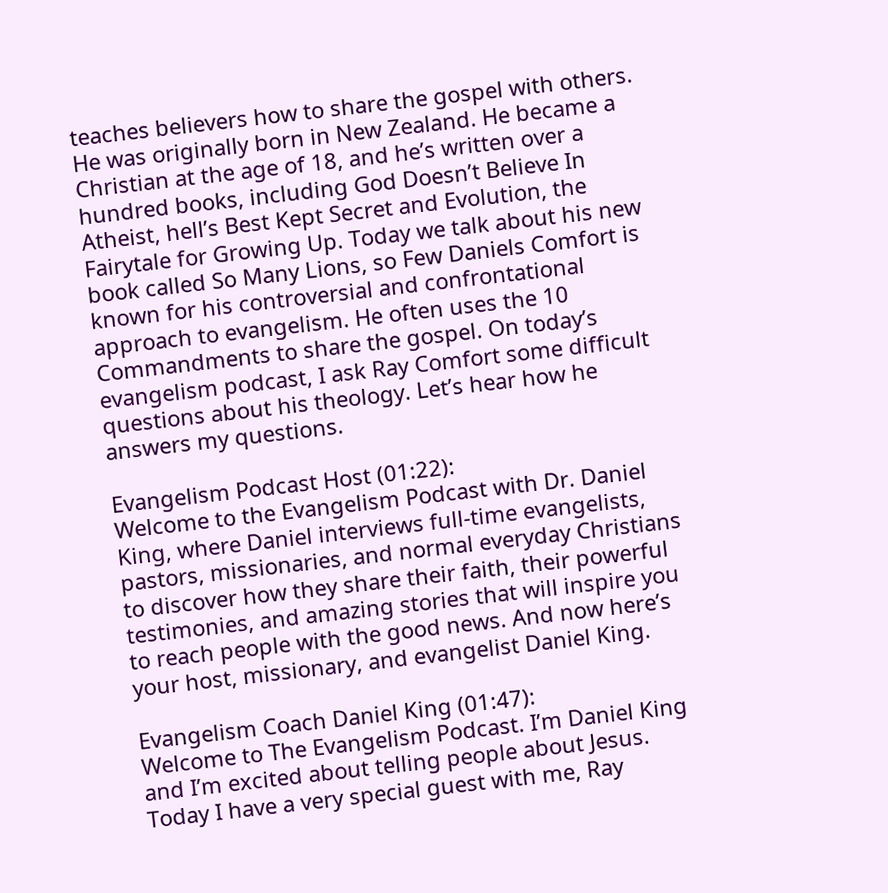teaches believers how to share the gospel with others. He was originally born in New Zealand. He became a Christian at the age of 18, and he’s written over a hundred books, including God Doesn’t Believe In Atheist, hell’s Best Kept Secret and Evolution, the Fairytale for Growing Up. Today we talk about his new book called So Many Lions, so Few Daniels Comfort is known for his controversial and confrontational approach to evangelism. He often uses the 10 Commandments to share the gospel. On today’s evangelism podcast, I ask Ray Comfort some difficult questions about his theology. Let’s hear how he answers my questions.

Evangelism Podcast Host (01:22):
Welcome to the Evangelism Podcast with Dr. Daniel King, where Daniel interviews full-time evangelists, pastors, missionaries, and normal everyday Christians to discover how they share their faith, their powerful testimonies, and amazing stories that will inspire you to reach people with the good news. And now here’s your host, missionary, and evangelist Daniel King.

Evangelism Coach Daniel King (01:47):
Welcome to The Evangelism Podcast. I’m Daniel King and I’m excited about telling people about Jesus. Today I have a very special guest with me, Ray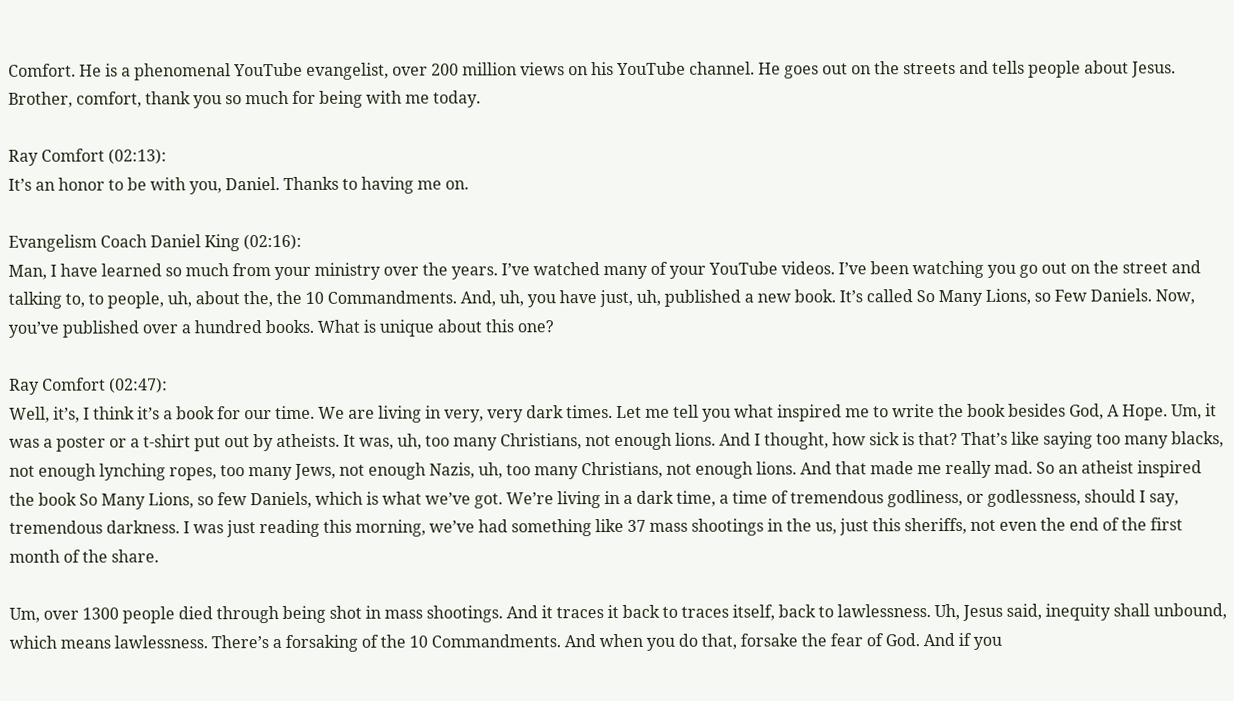Comfort. He is a phenomenal YouTube evangelist, over 200 million views on his YouTube channel. He goes out on the streets and tells people about Jesus. Brother, comfort, thank you so much for being with me today.

Ray Comfort (02:13):
It’s an honor to be with you, Daniel. Thanks to having me on.

Evangelism Coach Daniel King (02:16):
Man, I have learned so much from your ministry over the years. I’ve watched many of your YouTube videos. I’ve been watching you go out on the street and talking to, to people, uh, about the, the 10 Commandments. And, uh, you have just, uh, published a new book. It’s called So Many Lions, so Few Daniels. Now, you’ve published over a hundred books. What is unique about this one?

Ray Comfort (02:47):
Well, it’s, I think it’s a book for our time. We are living in very, very dark times. Let me tell you what inspired me to write the book besides God, A Hope. Um, it was a poster or a t-shirt put out by atheists. It was, uh, too many Christians, not enough lions. And I thought, how sick is that? That’s like saying too many blacks, not enough lynching ropes, too many Jews, not enough Nazis, uh, too many Christians, not enough lions. And that made me really mad. So an atheist inspired the book So Many Lions, so few Daniels, which is what we’ve got. We’re living in a dark time, a time of tremendous godliness, or godlessness, should I say, tremendous darkness. I was just reading this morning, we’ve had something like 37 mass shootings in the us, just this sheriffs, not even the end of the first month of the share.

Um, over 1300 people died through being shot in mass shootings. And it traces it back to traces itself, back to lawlessness. Uh, Jesus said, inequity shall unbound, which means lawlessness. There’s a forsaking of the 10 Commandments. And when you do that, forsake the fear of God. And if you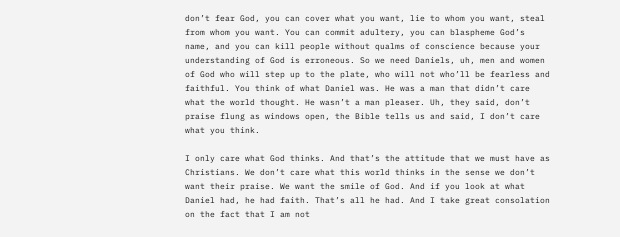don’t fear God, you can cover what you want, lie to whom you want, steal from whom you want. You can commit adultery, you can blaspheme God’s name, and you can kill people without qualms of conscience because your understanding of God is erroneous. So we need Daniels, uh, men and women of God who will step up to the plate, who will not who’ll be fearless and faithful. You think of what Daniel was. He was a man that didn’t care what the world thought. He wasn’t a man pleaser. Uh, they said, don’t praise flung as windows open, the Bible tells us and said, I don’t care what you think.

I only care what God thinks. And that’s the attitude that we must have as Christians. We don’t care what this world thinks in the sense we don’t want their praise. We want the smile of God. And if you look at what Daniel had, he had faith. That’s all he had. And I take great consolation on the fact that I am not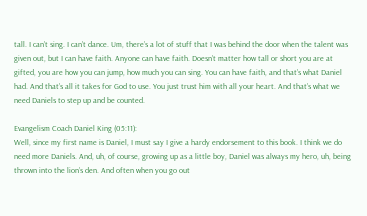tall. I can’t sing. I can’t dance. Um, there’s a lot of stuff that I was behind the door when the talent was given out, but I can have faith. Anyone can have faith. Doesn’t matter how tall or short you are at gifted, you are how you can jump, how much you can sing. You can have faith, and that’s what Daniel had. And that’s all it takes for God to use. You just trust him with all your heart. And that’s what we need Daniels to step up and be counted.

Evangelism Coach Daniel King (05:11):
Well, since my first name is Daniel, I must say I give a hardy endorsement to this book. I think we do need more Daniels. And, uh, of course, growing up as a little boy, Daniel was always my hero, uh, being thrown into the lion’s den. And often when you go out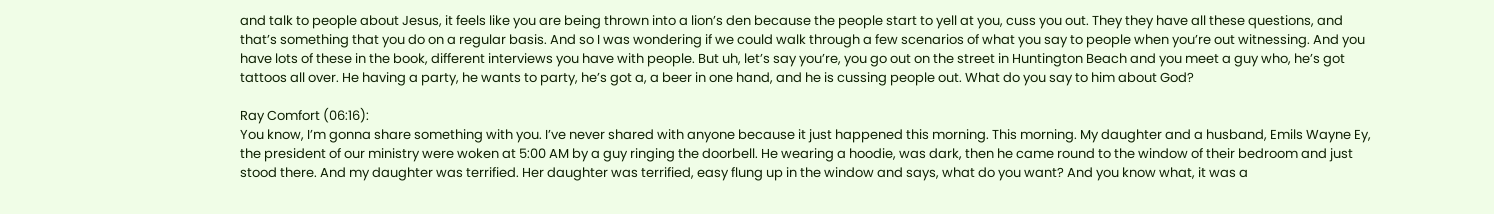and talk to people about Jesus, it feels like you are being thrown into a lion’s den because the people start to yell at you, cuss you out. They they have all these questions, and that’s something that you do on a regular basis. And so I was wondering if we could walk through a few scenarios of what you say to people when you’re out witnessing. And you have lots of these in the book, different interviews you have with people. But uh, let’s say you’re, you go out on the street in Huntington Beach and you meet a guy who, he’s got tattoos all over. He having a party, he wants to party, he’s got a, a beer in one hand, and he is cussing people out. What do you say to him about God?

Ray Comfort (06:16):
You know, I’m gonna share something with you. I’ve never shared with anyone because it just happened this morning. This morning. My daughter and a husband, Emils Wayne Ey, the president of our ministry were woken at 5:00 AM by a guy ringing the doorbell. He wearing a hoodie, was dark, then he came round to the window of their bedroom and just stood there. And my daughter was terrified. Her daughter was terrified, easy flung up in the window and says, what do you want? And you know what, it was a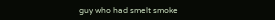guy who had smelt smoke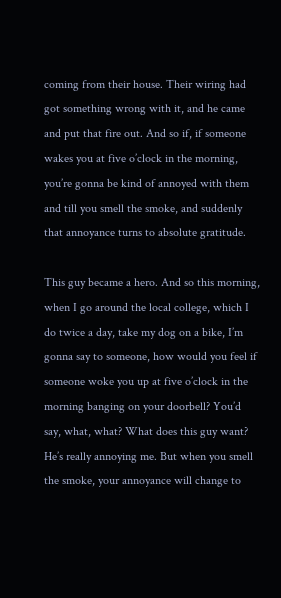coming from their house. Their wiring had got something wrong with it, and he came and put that fire out. And so if, if someone wakes you at five o’clock in the morning, you’re gonna be kind of annoyed with them and till you smell the smoke, and suddenly that annoyance turns to absolute gratitude.

This guy became a hero. And so this morning, when I go around the local college, which I do twice a day, take my dog on a bike, I’m gonna say to someone, how would you feel if someone woke you up at five o’clock in the morning banging on your doorbell? You’d say, what, what? What does this guy want? He’s really annoying me. But when you smell the smoke, your annoyance will change to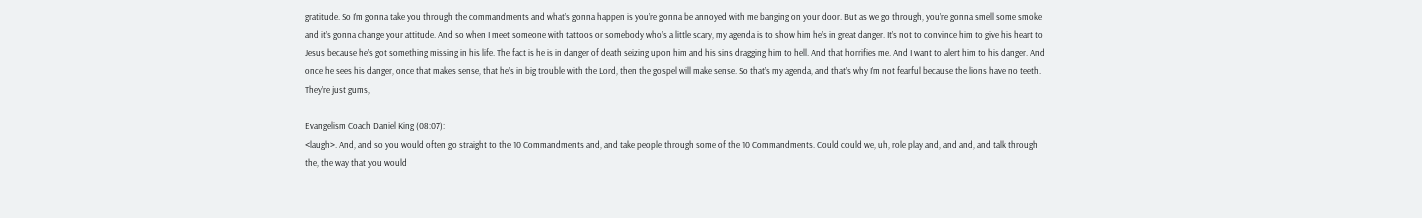gratitude. So I’m gonna take you through the commandments and what’s gonna happen is you’re gonna be annoyed with me banging on your door. But as we go through, you’re gonna smell some smoke and it’s gonna change your attitude. And so when I meet someone with tattoos or somebody who’s a little scary, my agenda is to show him he’s in great danger. It’s not to convince him to give his heart to Jesus because he’s got something missing in his life. The fact is he is in danger of death seizing upon him and his sins dragging him to hell. And that horrifies me. And I want to alert him to his danger. And once he sees his danger, once that makes sense, that he’s in big trouble with the Lord, then the gospel will make sense. So that’s my agenda, and that’s why I’m not fearful because the lions have no teeth. They’re just gums,

Evangelism Coach Daniel King (08:07):
<laugh>. And, and so you would often go straight to the 10 Commandments and, and take people through some of the 10 Commandments. Could could we, uh, role play and, and and, and talk through the, the way that you would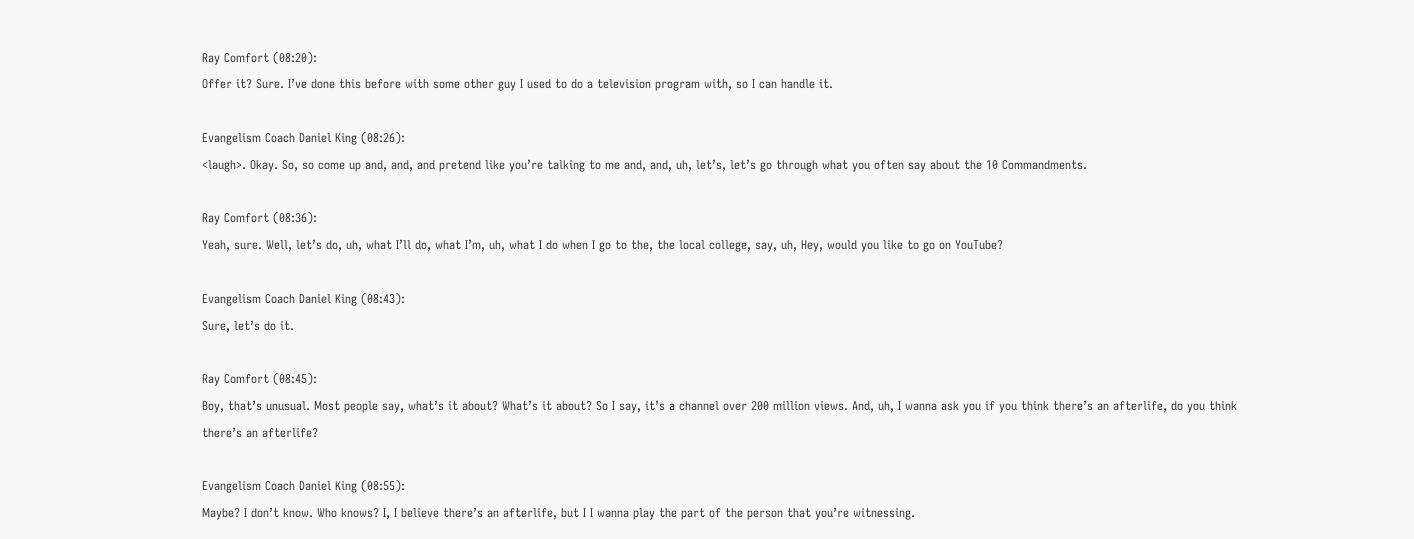Ray Comfort (08:20):
Offer it? Sure. I’ve done this before with some other guy I used to do a television program with, so I can handle it.

Evangelism Coach Daniel King (08:26):
<laugh>. Okay. So, so come up and, and, and pretend like you’re talking to me and, and, uh, let’s, let’s go through what you often say about the 10 Commandments.

Ray Comfort (08:36):
Yeah, sure. Well, let’s do, uh, what I’ll do, what I’m, uh, what I do when I go to the, the local college, say, uh, Hey, would you like to go on YouTube?

Evangelism Coach Daniel King (08:43):
Sure, let’s do it.

Ray Comfort (08:45):
Boy, that’s unusual. Most people say, what’s it about? What’s it about? So I say, it’s a channel over 200 million views. And, uh, I wanna ask you if you think there’s an afterlife, do you think there’s an afterlife?

Evangelism Coach Daniel King (08:55):
Maybe? I don’t know. Who knows? I, I believe there’s an afterlife, but I I wanna play the part of the person that you’re witnessing.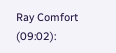Ray Comfort (09:02):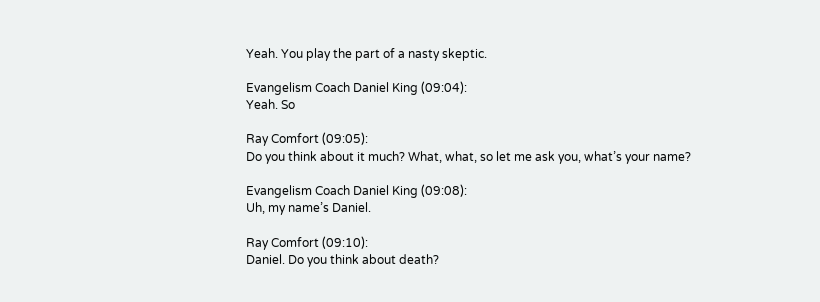Yeah. You play the part of a nasty skeptic.

Evangelism Coach Daniel King (09:04):
Yeah. So

Ray Comfort (09:05):
Do you think about it much? What, what, so let me ask you, what’s your name?

Evangelism Coach Daniel King (09:08):
Uh, my name’s Daniel.

Ray Comfort (09:10):
Daniel. Do you think about death?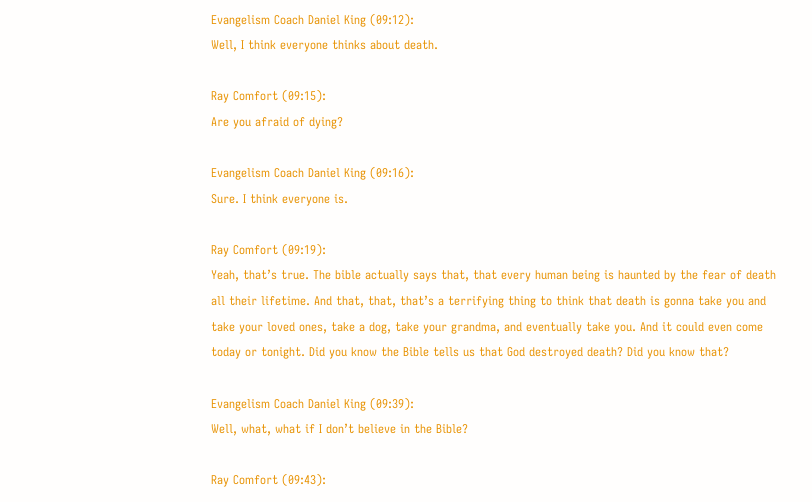Evangelism Coach Daniel King (09:12):
Well, I think everyone thinks about death.

Ray Comfort (09:15):
Are you afraid of dying?

Evangelism Coach Daniel King (09:16):
Sure. I think everyone is.

Ray Comfort (09:19):
Yeah, that’s true. The bible actually says that, that every human being is haunted by the fear of death all their lifetime. And that, that, that’s a terrifying thing to think that death is gonna take you and take your loved ones, take a dog, take your grandma, and eventually take you. And it could even come today or tonight. Did you know the Bible tells us that God destroyed death? Did you know that?

Evangelism Coach Daniel King (09:39):
Well, what, what if I don’t believe in the Bible?

Ray Comfort (09:43):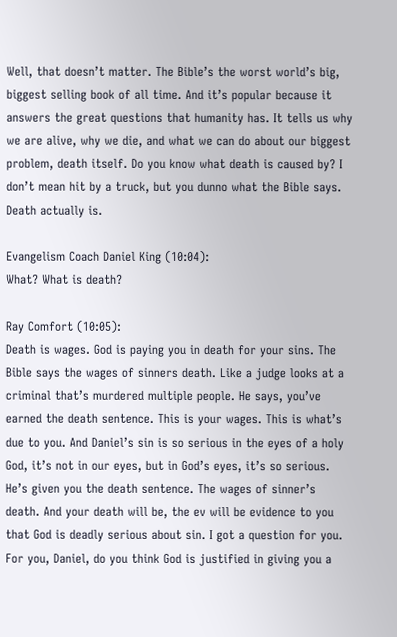Well, that doesn’t matter. The Bible’s the worst world’s big, biggest selling book of all time. And it’s popular because it answers the great questions that humanity has. It tells us why we are alive, why we die, and what we can do about our biggest problem, death itself. Do you know what death is caused by? I don’t mean hit by a truck, but you dunno what the Bible says. Death actually is.

Evangelism Coach Daniel King (10:04):
What? What is death?

Ray Comfort (10:05):
Death is wages. God is paying you in death for your sins. The Bible says the wages of sinners death. Like a judge looks at a criminal that’s murdered multiple people. He says, you’ve earned the death sentence. This is your wages. This is what’s due to you. And Daniel’s sin is so serious in the eyes of a holy God, it’s not in our eyes, but in God’s eyes, it’s so serious. He’s given you the death sentence. The wages of sinner’s death. And your death will be, the ev will be evidence to you that God is deadly serious about sin. I got a question for you. For you, Daniel, do you think God is justified in giving you a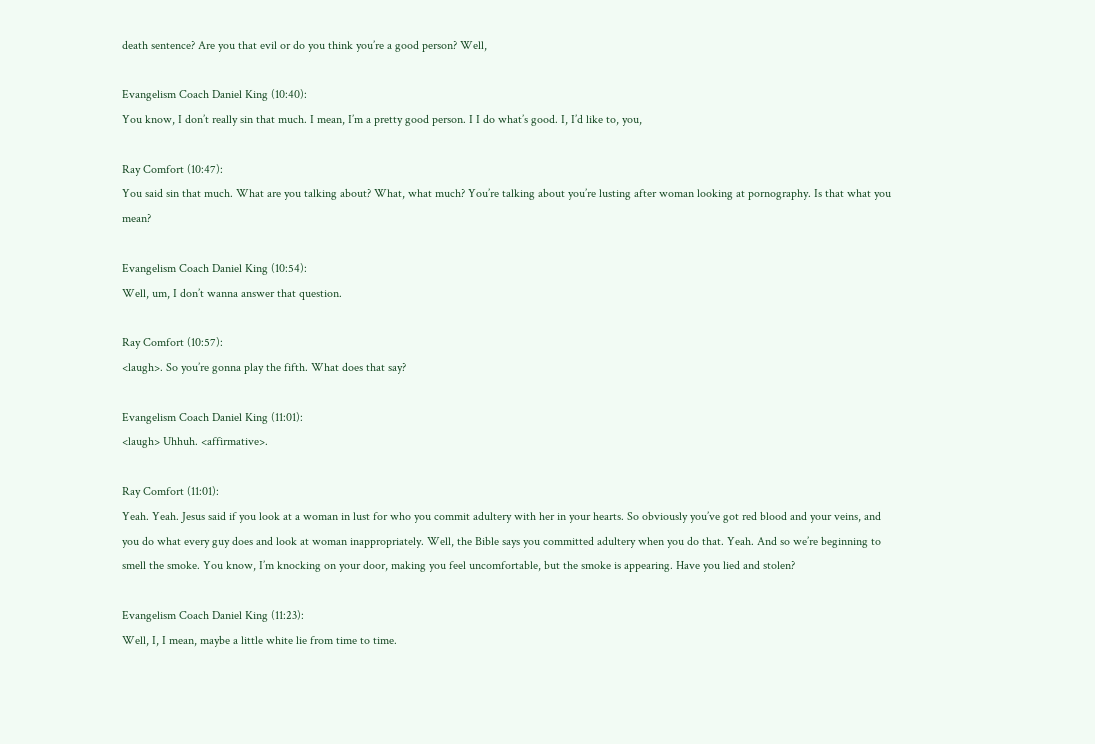death sentence? Are you that evil or do you think you’re a good person? Well,

Evangelism Coach Daniel King (10:40):
You know, I don’t really sin that much. I mean, I’m a pretty good person. I I do what’s good. I, I’d like to, you,

Ray Comfort (10:47):
You said sin that much. What are you talking about? What, what much? You’re talking about you’re lusting after woman looking at pornography. Is that what you mean?

Evangelism Coach Daniel King (10:54):
Well, um, I don’t wanna answer that question.

Ray Comfort (10:57):
<laugh>. So you’re gonna play the fifth. What does that say?

Evangelism Coach Daniel King (11:01):
<laugh> Uhhuh. <affirmative>.

Ray Comfort (11:01):
Yeah. Yeah. Jesus said if you look at a woman in lust for who you commit adultery with her in your hearts. So obviously you’ve got red blood and your veins, and you do what every guy does and look at woman inappropriately. Well, the Bible says you committed adultery when you do that. Yeah. And so we’re beginning to smell the smoke. You know, I’m knocking on your door, making you feel uncomfortable, but the smoke is appearing. Have you lied and stolen?

Evangelism Coach Daniel King (11:23):
Well, I, I mean, maybe a little white lie from time to time.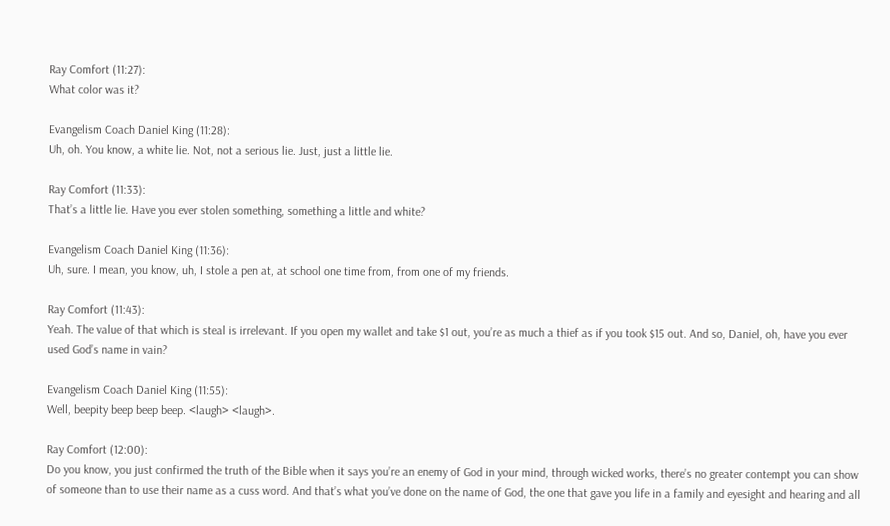Ray Comfort (11:27):
What color was it?

Evangelism Coach Daniel King (11:28):
Uh, oh. You know, a white lie. Not, not a serious lie. Just, just a little lie.

Ray Comfort (11:33):
That’s a little lie. Have you ever stolen something, something a little and white?

Evangelism Coach Daniel King (11:36):
Uh, sure. I mean, you know, uh, I stole a pen at, at school one time from, from one of my friends.

Ray Comfort (11:43):
Yeah. The value of that which is steal is irrelevant. If you open my wallet and take $1 out, you’re as much a thief as if you took $15 out. And so, Daniel, oh, have you ever used God’s name in vain?

Evangelism Coach Daniel King (11:55):
Well, beepity beep beep beep. <laugh> <laugh>.

Ray Comfort (12:00):
Do you know, you just confirmed the truth of the Bible when it says you’re an enemy of God in your mind, through wicked works, there’s no greater contempt you can show of someone than to use their name as a cuss word. And that’s what you’ve done on the name of God, the one that gave you life in a family and eyesight and hearing and all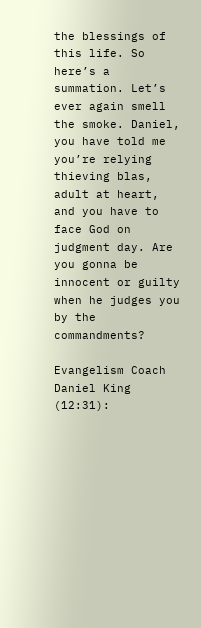the blessings of this life. So here’s a summation. Let’s ever again smell the smoke. Daniel, you have told me you’re relying thieving blas, adult at heart, and you have to face God on judgment day. Are you gonna be innocent or guilty when he judges you by the commandments?

Evangelism Coach Daniel King (12:31):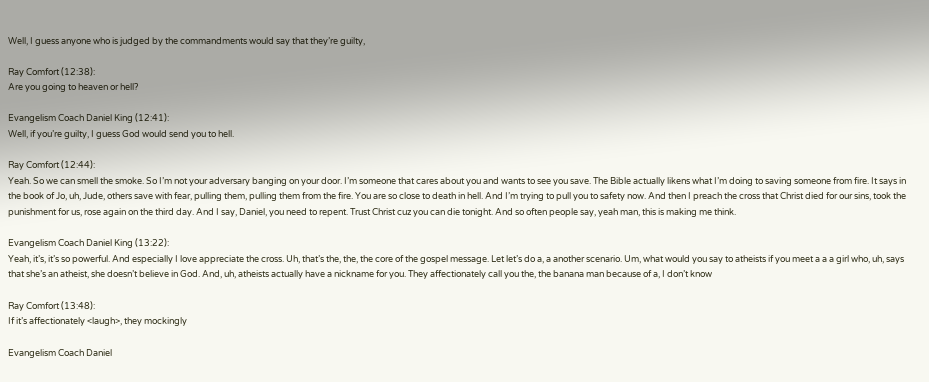Well, I guess anyone who is judged by the commandments would say that they’re guilty,

Ray Comfort (12:38):
Are you going to heaven or hell?

Evangelism Coach Daniel King (12:41):
Well, if you’re guilty, I guess God would send you to hell.

Ray Comfort (12:44):
Yeah. So we can smell the smoke. So I’m not your adversary banging on your door. I’m someone that cares about you and wants to see you save. The Bible actually likens what I’m doing to saving someone from fire. It says in the book of Jo, uh, Jude, others save with fear, pulling them, pulling them from the fire. You are so close to death in hell. And I’m trying to pull you to safety now. And then I preach the cross that Christ died for our sins, took the punishment for us, rose again on the third day. And I say, Daniel, you need to repent. Trust Christ cuz you can die tonight. And so often people say, yeah man, this is making me think.

Evangelism Coach Daniel King (13:22):
Yeah, it’s, it’s so powerful. And especially I love appreciate the cross. Uh, that’s the, the, the core of the gospel message. Let let’s do a, a another scenario. Um, what would you say to atheists if you meet a a a girl who, uh, says that she’s an atheist, she doesn’t believe in God. And, uh, atheists actually have a nickname for you. They affectionately call you the, the banana man because of a, I don’t know

Ray Comfort (13:48):
If it’s affectionately <laugh>, they mockingly

Evangelism Coach Daniel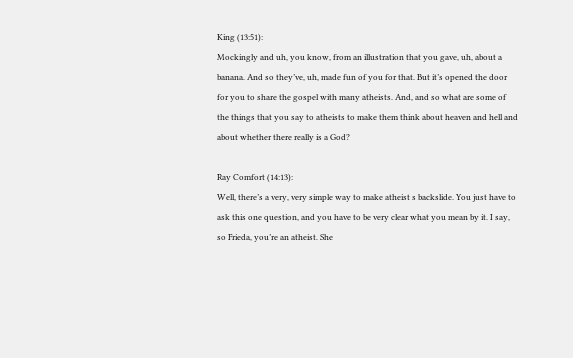King (13:51):
Mockingly and uh, you know, from an illustration that you gave, uh, about a banana. And so they’ve, uh, made fun of you for that. But it’s opened the door for you to share the gospel with many atheists. And, and so what are some of the things that you say to atheists to make them think about heaven and hell and about whether there really is a God?

Ray Comfort (14:13):
Well, there’s a very, very simple way to make atheist s backslide. You just have to ask this one question, and you have to be very clear what you mean by it. I say, so Frieda, you’re an atheist. She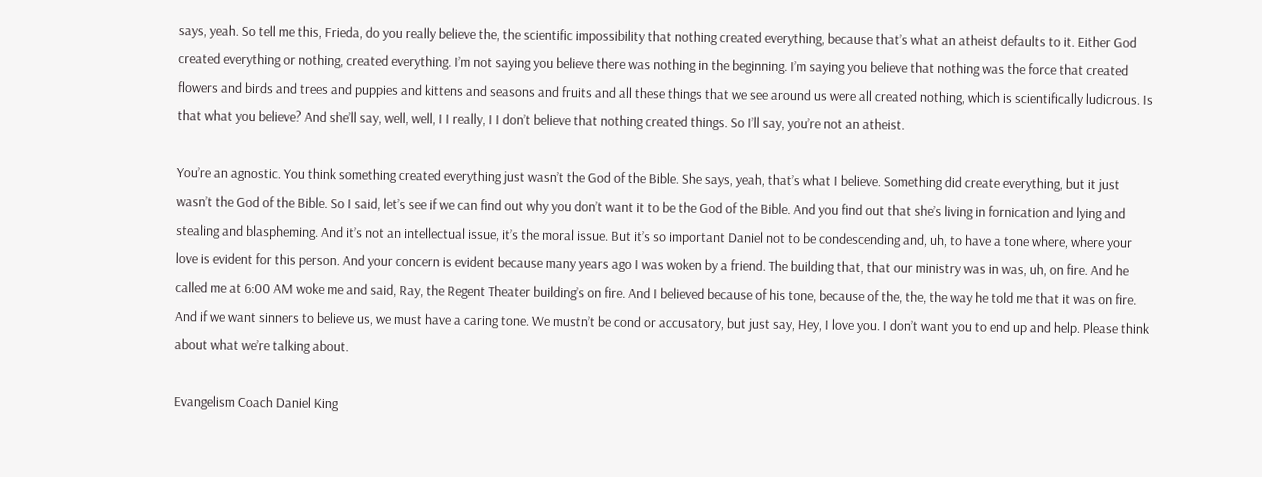says, yeah. So tell me this, Frieda, do you really believe the, the scientific impossibility that nothing created everything, because that’s what an atheist defaults to it. Either God created everything or nothing, created everything. I’m not saying you believe there was nothing in the beginning. I’m saying you believe that nothing was the force that created flowers and birds and trees and puppies and kittens and seasons and fruits and all these things that we see around us were all created nothing, which is scientifically ludicrous. Is that what you believe? And she’ll say, well, well, I I really, I I don’t believe that nothing created things. So I’ll say, you’re not an atheist.

You’re an agnostic. You think something created everything just wasn’t the God of the Bible. She says, yeah, that’s what I believe. Something did create everything, but it just wasn’t the God of the Bible. So I said, let’s see if we can find out why you don’t want it to be the God of the Bible. And you find out that she’s living in fornication and lying and stealing and blaspheming. And it’s not an intellectual issue, it’s the moral issue. But it’s so important Daniel not to be condescending and, uh, to have a tone where, where your love is evident for this person. And your concern is evident because many years ago I was woken by a friend. The building that, that our ministry was in was, uh, on fire. And he called me at 6:00 AM woke me and said, Ray, the Regent Theater building’s on fire. And I believed because of his tone, because of the, the, the way he told me that it was on fire. And if we want sinners to believe us, we must have a caring tone. We mustn’t be cond or accusatory, but just say, Hey, I love you. I don’t want you to end up and help. Please think about what we’re talking about.

Evangelism Coach Daniel King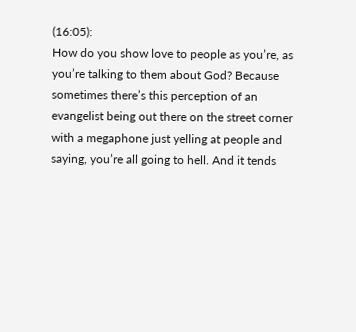(16:05):
How do you show love to people as you’re, as you’re talking to them about God? Because sometimes there’s this perception of an evangelist being out there on the street corner with a megaphone just yelling at people and saying, you’re all going to hell. And it tends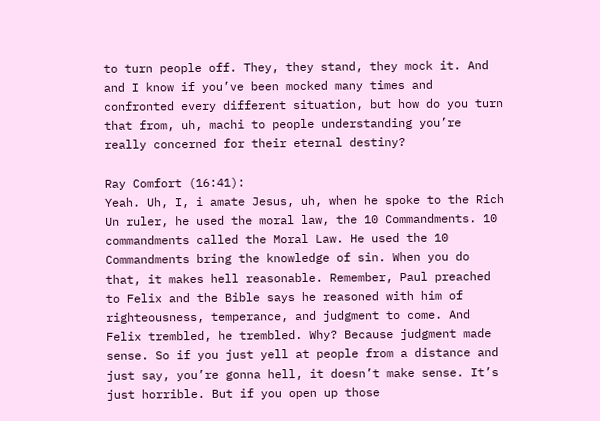to turn people off. They, they stand, they mock it. And and I know if you’ve been mocked many times and confronted every different situation, but how do you turn that from, uh, machi to people understanding you’re really concerned for their eternal destiny?

Ray Comfort (16:41):
Yeah. Uh, I, i amate Jesus, uh, when he spoke to the Rich Un ruler, he used the moral law, the 10 Commandments. 10 commandments called the Moral Law. He used the 10 Commandments bring the knowledge of sin. When you do that, it makes hell reasonable. Remember, Paul preached to Felix and the Bible says he reasoned with him of righteousness, temperance, and judgment to come. And Felix trembled, he trembled. Why? Because judgment made sense. So if you just yell at people from a distance and just say, you’re gonna hell, it doesn’t make sense. It’s just horrible. But if you open up those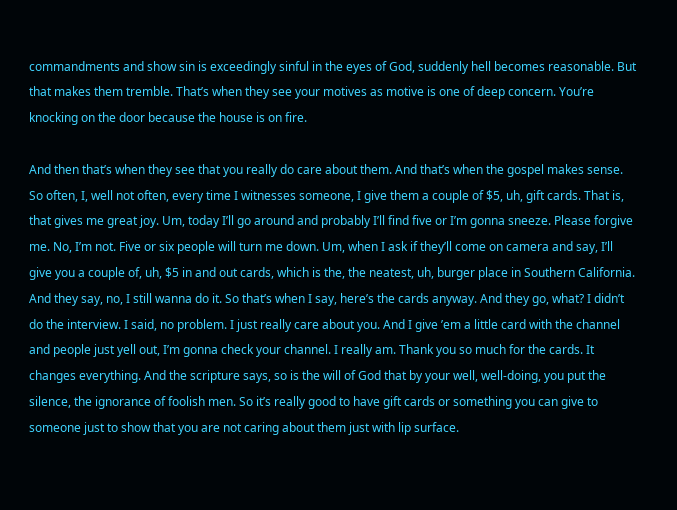commandments and show sin is exceedingly sinful in the eyes of God, suddenly hell becomes reasonable. But that makes them tremble. That’s when they see your motives as motive is one of deep concern. You’re knocking on the door because the house is on fire.

And then that’s when they see that you really do care about them. And that’s when the gospel makes sense. So often, I, well not often, every time I witnesses someone, I give them a couple of $5, uh, gift cards. That is, that gives me great joy. Um, today I’ll go around and probably I’ll find five or I’m gonna sneeze. Please forgive me. No, I’m not. Five or six people will turn me down. Um, when I ask if they’ll come on camera and say, I’ll give you a couple of, uh, $5 in and out cards, which is the, the neatest, uh, burger place in Southern California. And they say, no, I still wanna do it. So that’s when I say, here’s the cards anyway. And they go, what? I didn’t do the interview. I said, no problem. I just really care about you. And I give ’em a little card with the channel and people just yell out, I’m gonna check your channel. I really am. Thank you so much for the cards. It changes everything. And the scripture says, so is the will of God that by your well, well-doing, you put the silence, the ignorance of foolish men. So it’s really good to have gift cards or something you can give to someone just to show that you are not caring about them just with lip surface.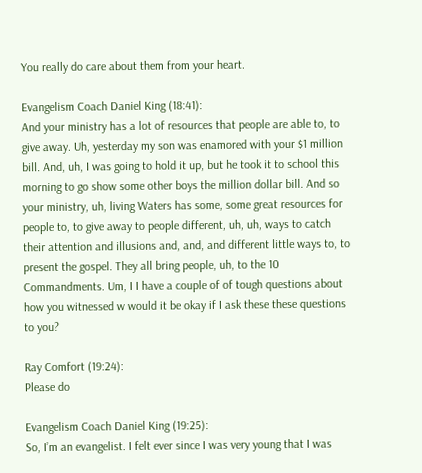You really do care about them from your heart.

Evangelism Coach Daniel King (18:41):
And your ministry has a lot of resources that people are able to, to give away. Uh, yesterday my son was enamored with your $1 million bill. And, uh, I was going to hold it up, but he took it to school this morning to go show some other boys the million dollar bill. And so your ministry, uh, living Waters has some, some great resources for people to, to give away to people different, uh, uh, ways to catch their attention and illusions and, and, and different little ways to, to present the gospel. They all bring people, uh, to the 10 Commandments. Um, I I have a couple of of tough questions about how you witnessed w would it be okay if I ask these these questions to you?

Ray Comfort (19:24):
Please do

Evangelism Coach Daniel King (19:25):
So, I’m an evangelist. I felt ever since I was very young that I was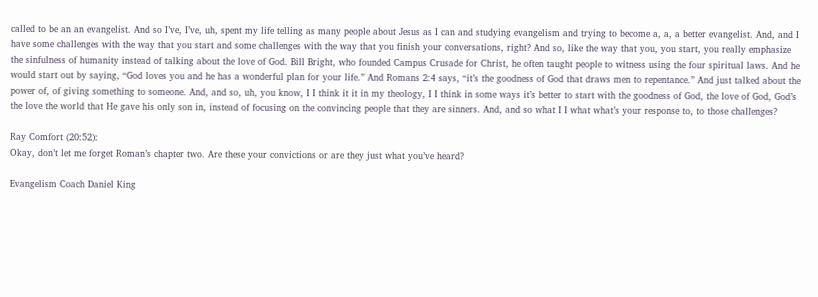called to be an an evangelist. And so I’ve, I’ve, uh, spent my life telling as many people about Jesus as I can and studying evangelism and trying to become a, a, a better evangelist. And, and I have some challenges with the way that you start and some challenges with the way that you finish your conversations, right? And so, like the way that you, you start, you really emphasize the sinfulness of humanity instead of talking about the love of God. Bill Bright, who founded Campus Crusade for Christ, he often taught people to witness using the four spiritual laws. And he would start out by saying, “God loves you and he has a wonderful plan for your life.” And Romans 2:4 says, “it’s the goodness of God that draws men to repentance.” And just talked about the power of, of giving something to someone. And, and so, uh, you know, I I think it it in my theology, I I think in some ways it’s better to start with the goodness of God, the love of God, God’s the love the world that He gave his only son in, instead of focusing on the convincing people that they are sinners. And, and so what I I what what’s your response to, to those challenges?

Ray Comfort (20:52):
Okay, don’t let me forget Roman’s chapter two. Are these your convictions or are they just what you’ve heard?

Evangelism Coach Daniel King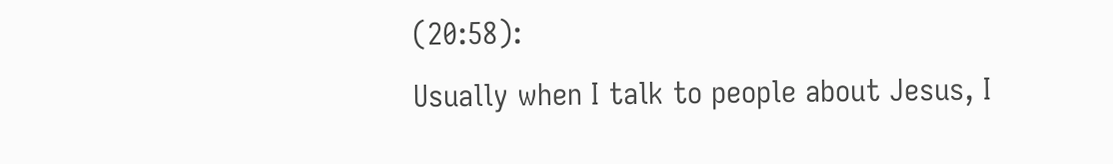(20:58):
Usually when I talk to people about Jesus, I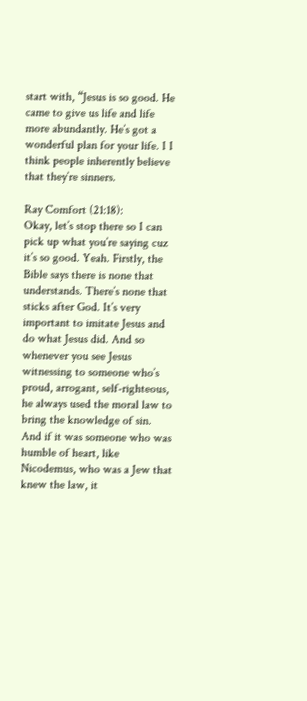start with, “Jesus is so good. He came to give us life and life more abundantly. He’s got a wonderful plan for your life. I I think people inherently believe that they’re sinners.

Ray Comfort (21:18):
Okay, let’s stop there so I can pick up what you’re saying cuz it’s so good. Yeah. Firstly, the Bible says there is none that understands. There’s none that sticks after God. It’s very important to imitate Jesus and do what Jesus did. And so whenever you see Jesus witnessing to someone who’s proud, arrogant, self-righteous, he always used the moral law to bring the knowledge of sin. And if it was someone who was humble of heart, like Nicodemus, who was a Jew that knew the law, it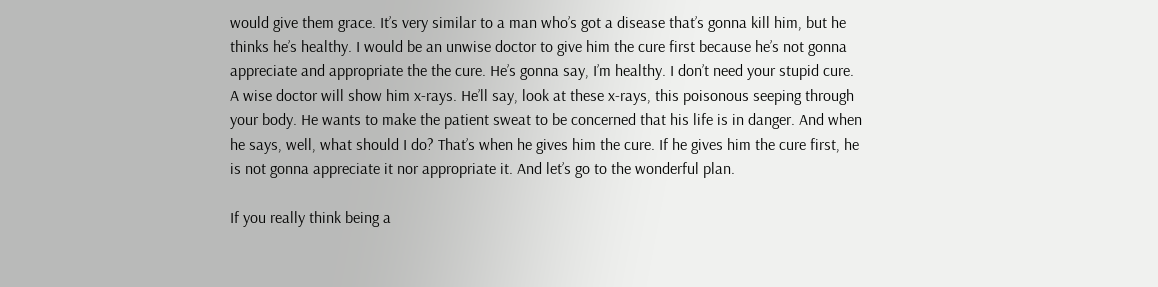would give them grace. It’s very similar to a man who’s got a disease that’s gonna kill him, but he thinks he’s healthy. I would be an unwise doctor to give him the cure first because he’s not gonna appreciate and appropriate the the cure. He’s gonna say, I’m healthy. I don’t need your stupid cure. A wise doctor will show him x-rays. He’ll say, look at these x-rays, this poisonous seeping through your body. He wants to make the patient sweat to be concerned that his life is in danger. And when he says, well, what should I do? That’s when he gives him the cure. If he gives him the cure first, he is not gonna appreciate it nor appropriate it. And let’s go to the wonderful plan.

If you really think being a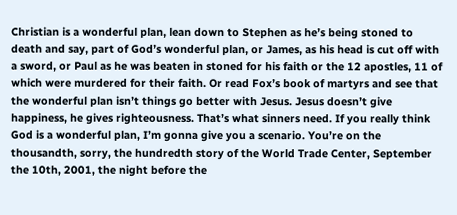Christian is a wonderful plan, lean down to Stephen as he’s being stoned to death and say, part of God’s wonderful plan, or James, as his head is cut off with a sword, or Paul as he was beaten in stoned for his faith or the 12 apostles, 11 of which were murdered for their faith. Or read Fox’s book of martyrs and see that the wonderful plan isn’t things go better with Jesus. Jesus doesn’t give happiness, he gives righteousness. That’s what sinners need. If you really think God is a wonderful plan, I’m gonna give you a scenario. You’re on the thousandth, sorry, the hundredth story of the World Trade Center, September the 10th, 2001, the night before the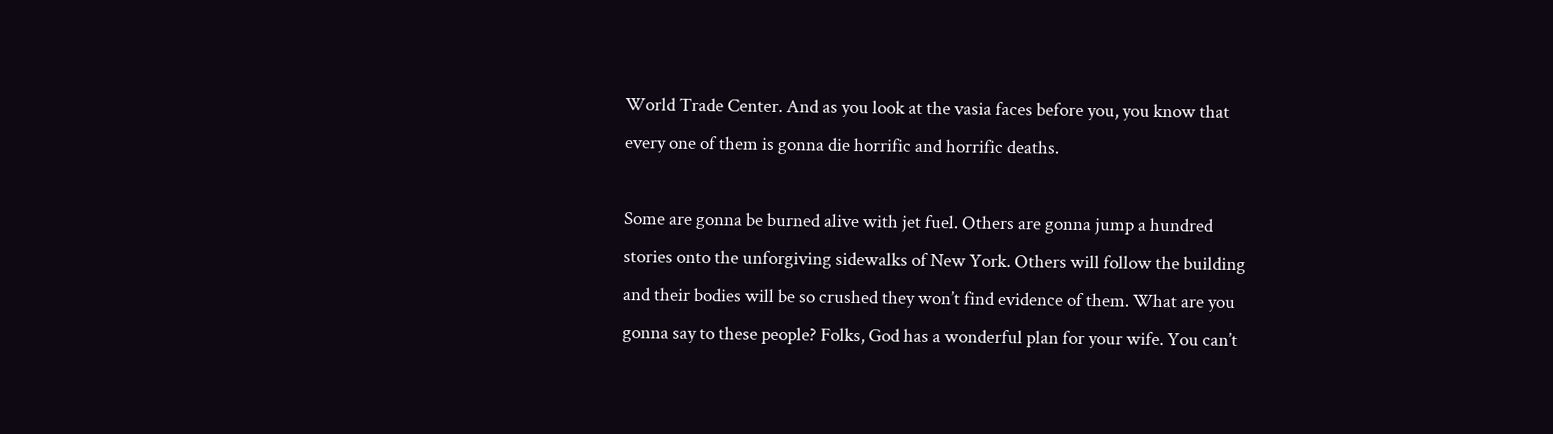World Trade Center. And as you look at the vasia faces before you, you know that every one of them is gonna die horrific and horrific deaths.

Some are gonna be burned alive with jet fuel. Others are gonna jump a hundred stories onto the unforgiving sidewalks of New York. Others will follow the building and their bodies will be so crushed they won’t find evidence of them. What are you gonna say to these people? Folks, God has a wonderful plan for your wife. You can’t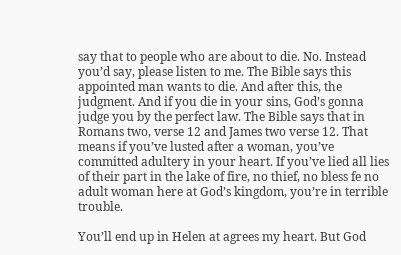say that to people who are about to die. No. Instead you’d say, please listen to me. The Bible says this appointed man wants to die. And after this, the judgment. And if you die in your sins, God’s gonna judge you by the perfect law. The Bible says that in Romans two, verse 12 and James two verse 12. That means if you’ve lusted after a woman, you’ve committed adultery in your heart. If you’ve lied all lies of their part in the lake of fire, no thief, no bless fe no adult woman here at God’s kingdom, you’re in terrible trouble.

You’ll end up in Helen at agrees my heart. But God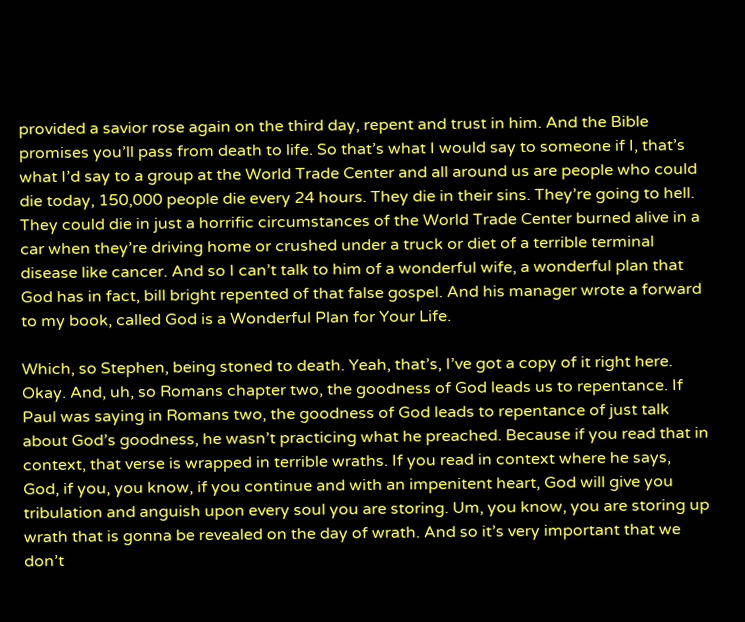provided a savior rose again on the third day, repent and trust in him. And the Bible promises you’ll pass from death to life. So that’s what I would say to someone if I, that’s what I’d say to a group at the World Trade Center and all around us are people who could die today, 150,000 people die every 24 hours. They die in their sins. They’re going to hell. They could die in just a horrific circumstances of the World Trade Center burned alive in a car when they’re driving home or crushed under a truck or diet of a terrible terminal disease like cancer. And so I can’t talk to him of a wonderful wife, a wonderful plan that God has in fact, bill bright repented of that false gospel. And his manager wrote a forward to my book, called God is a Wonderful Plan for Your Life.

Which, so Stephen, being stoned to death. Yeah, that’s, I’ve got a copy of it right here. Okay. And, uh, so Romans chapter two, the goodness of God leads us to repentance. If Paul was saying in Romans two, the goodness of God leads to repentance of just talk about God’s goodness, he wasn’t practicing what he preached. Because if you read that in context, that verse is wrapped in terrible wraths. If you read in context where he says, God, if you, you know, if you continue and with an impenitent heart, God will give you tribulation and anguish upon every soul you are storing. Um, you know, you are storing up wrath that is gonna be revealed on the day of wrath. And so it’s very important that we don’t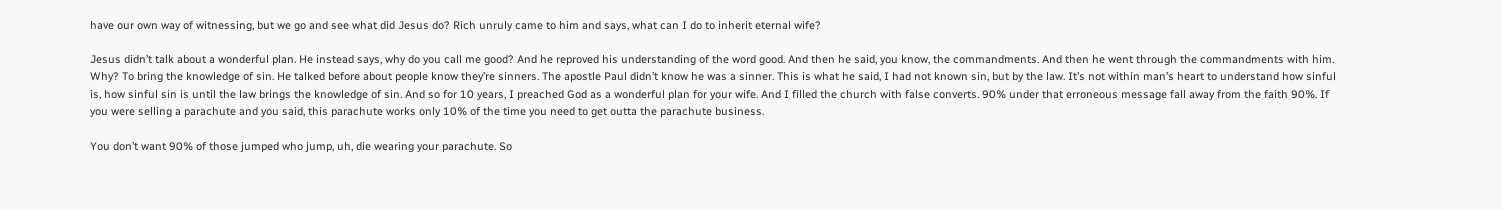have our own way of witnessing, but we go and see what did Jesus do? Rich unruly came to him and says, what can I do to inherit eternal wife?

Jesus didn’t talk about a wonderful plan. He instead says, why do you call me good? And he reproved his understanding of the word good. And then he said, you know, the commandments. And then he went through the commandments with him. Why? To bring the knowledge of sin. He talked before about people know they’re sinners. The apostle Paul didn’t know he was a sinner. This is what he said, I had not known sin, but by the law. It’s not within man’s heart to understand how sinful is, how sinful sin is until the law brings the knowledge of sin. And so for 10 years, I preached God as a wonderful plan for your wife. And I filled the church with false converts. 90% under that erroneous message fall away from the faith 90%. If you were selling a parachute and you said, this parachute works only 10% of the time you need to get outta the parachute business.

You don’t want 90% of those jumped who jump, uh, die wearing your parachute. So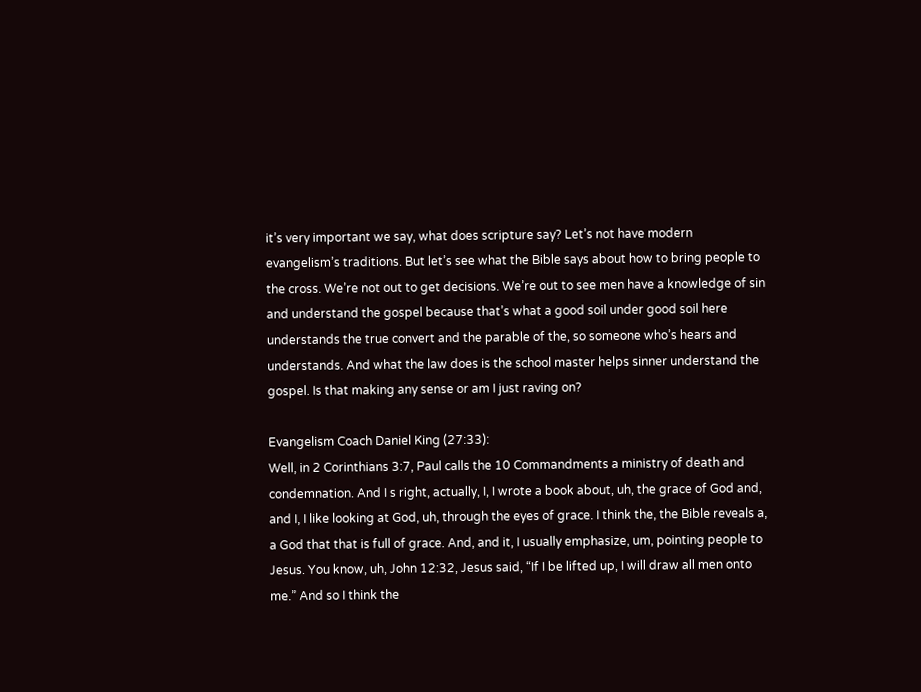it’s very important we say, what does scripture say? Let’s not have modern evangelism’s traditions. But let’s see what the Bible says about how to bring people to the cross. We’re not out to get decisions. We’re out to see men have a knowledge of sin and understand the gospel because that’s what a good soil under good soil here understands the true convert and the parable of the, so someone who’s hears and understands. And what the law does is the school master helps sinner understand the gospel. Is that making any sense or am I just raving on?

Evangelism Coach Daniel King (27:33):
Well, in 2 Corinthians 3:7, Paul calls the 10 Commandments a ministry of death and condemnation. And I s right, actually, I, I wrote a book about, uh, the grace of God and, and I, I like looking at God, uh, through the eyes of grace. I think the, the Bible reveals a, a God that that is full of grace. And, and it, I usually emphasize, um, pointing people to Jesus. You know, uh, John 12:32, Jesus said, “If I be lifted up, I will draw all men onto me.” And so I think the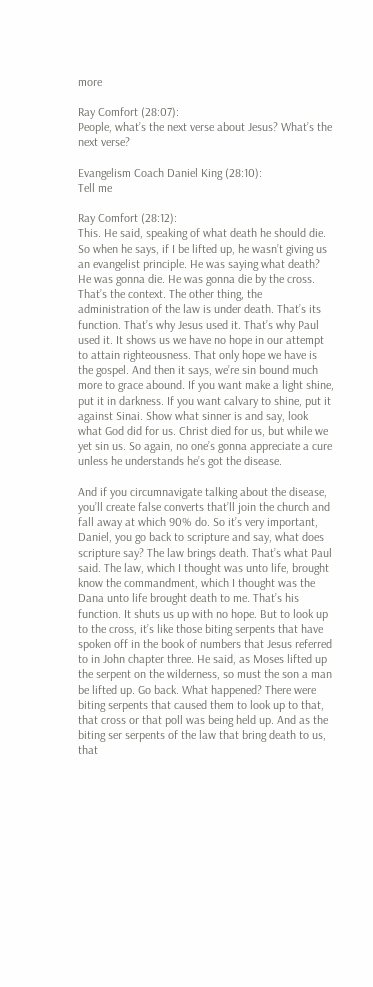more

Ray Comfort (28:07):
People, what’s the next verse about Jesus? What’s the next verse?

Evangelism Coach Daniel King (28:10):
Tell me

Ray Comfort (28:12):
This. He said, speaking of what death he should die. So when he says, if I be lifted up, he wasn’t giving us an evangelist principle. He was saying what death? He was gonna die. He was gonna die by the cross. That’s the context. The other thing, the administration of the law is under death. That’s its function. That’s why Jesus used it. That’s why Paul used it. It shows us we have no hope in our attempt to attain righteousness. That only hope we have is the gospel. And then it says, we’re sin bound much more to grace abound. If you want make a light shine, put it in darkness. If you want calvary to shine, put it against Sinai. Show what sinner is and say, look what God did for us. Christ died for us, but while we yet sin us. So again, no one’s gonna appreciate a cure unless he understands he’s got the disease.

And if you circumnavigate talking about the disease, you’ll create false converts that’ll join the church and fall away at which 90% do. So it’s very important, Daniel, you go back to scripture and say, what does scripture say? The law brings death. That’s what Paul said. The law, which I thought was unto life, brought know the commandment, which I thought was the Dana unto life brought death to me. That’s his function. It shuts us up with no hope. But to look up to the cross, it’s like those biting serpents that have spoken off in the book of numbers that Jesus referred to in John chapter three. He said, as Moses lifted up the serpent on the wilderness, so must the son a man be lifted up. Go back. What happened? There were biting serpents that caused them to look up to that, that cross or that poll was being held up. And as the biting ser serpents of the law that bring death to us, that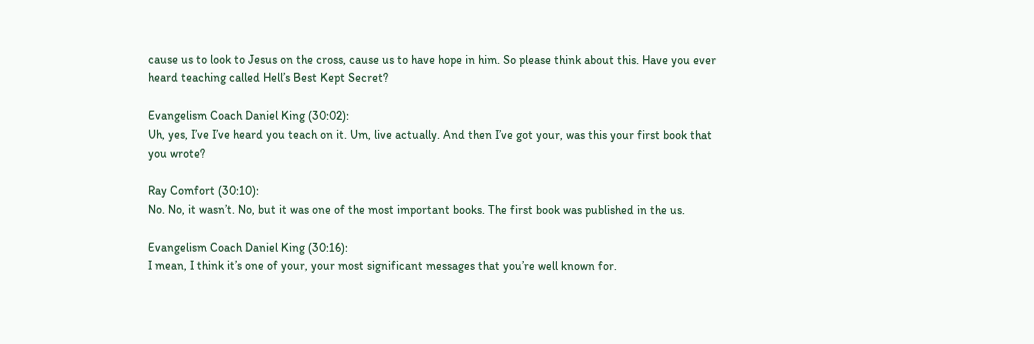cause us to look to Jesus on the cross, cause us to have hope in him. So please think about this. Have you ever heard teaching called Hell’s Best Kept Secret?

Evangelism Coach Daniel King (30:02):
Uh, yes, I’ve I’ve heard you teach on it. Um, live actually. And then I’ve got your, was this your first book that you wrote?

Ray Comfort (30:10):
No. No, it wasn’t. No, but it was one of the most important books. The first book was published in the us.

Evangelism Coach Daniel King (30:16):
I mean, I think it’s one of your, your most significant messages that you’re well known for.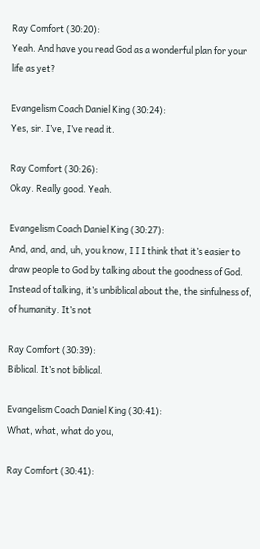Ray Comfort (30:20):
Yeah. And have you read God as a wonderful plan for your life as yet?

Evangelism Coach Daniel King (30:24):
Yes, sir. I’ve, I’ve read it.

Ray Comfort (30:26):
Okay. Really good. Yeah.

Evangelism Coach Daniel King (30:27):
And, and, and, uh, you know, I I I think that it’s easier to draw people to God by talking about the goodness of God. Instead of talking, it’s unbiblical about the, the sinfulness of, of humanity. It’s not

Ray Comfort (30:39):
Biblical. It’s not biblical.

Evangelism Coach Daniel King (30:41):
What, what, what do you,

Ray Comfort (30:41):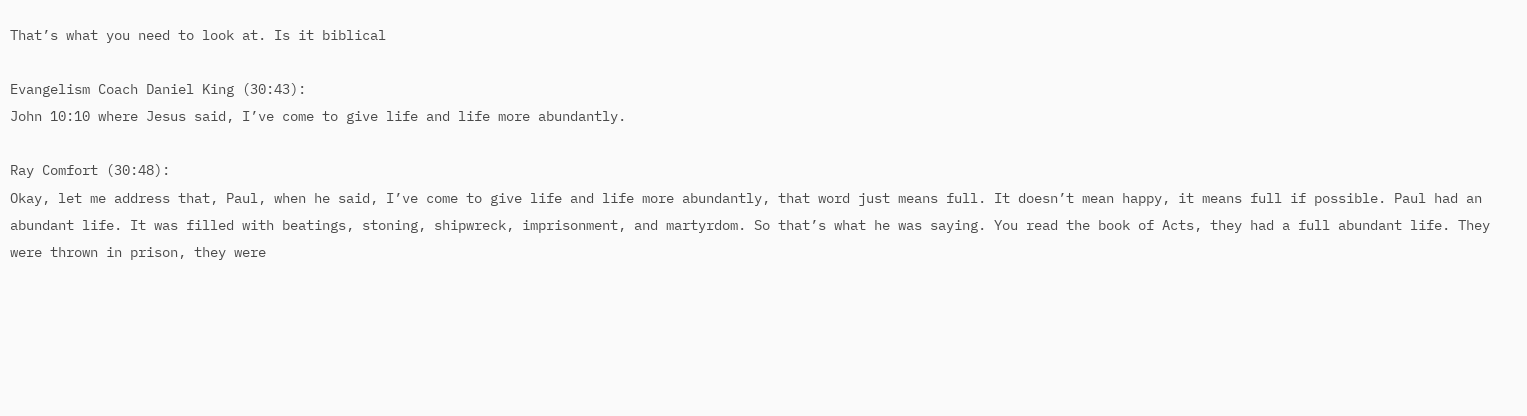That’s what you need to look at. Is it biblical

Evangelism Coach Daniel King (30:43):
John 10:10 where Jesus said, I’ve come to give life and life more abundantly.

Ray Comfort (30:48):
Okay, let me address that, Paul, when he said, I’ve come to give life and life more abundantly, that word just means full. It doesn’t mean happy, it means full if possible. Paul had an abundant life. It was filled with beatings, stoning, shipwreck, imprisonment, and martyrdom. So that’s what he was saying. You read the book of Acts, they had a full abundant life. They were thrown in prison, they were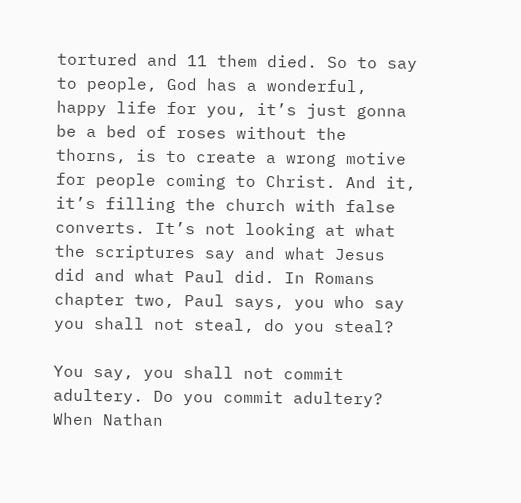tortured and 11 them died. So to say to people, God has a wonderful, happy life for you, it’s just gonna be a bed of roses without the thorns, is to create a wrong motive for people coming to Christ. And it, it’s filling the church with false converts. It’s not looking at what the scriptures say and what Jesus did and what Paul did. In Romans chapter two, Paul says, you who say you shall not steal, do you steal?

You say, you shall not commit adultery. Do you commit adultery? When Nathan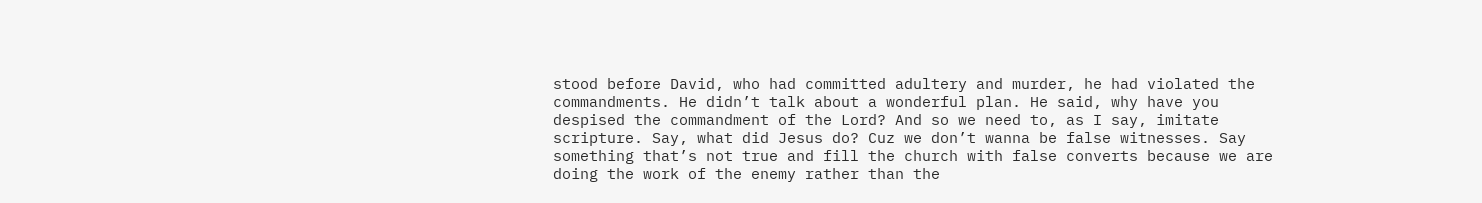stood before David, who had committed adultery and murder, he had violated the commandments. He didn’t talk about a wonderful plan. He said, why have you despised the commandment of the Lord? And so we need to, as I say, imitate scripture. Say, what did Jesus do? Cuz we don’t wanna be false witnesses. Say something that’s not true and fill the church with false converts because we are doing the work of the enemy rather than the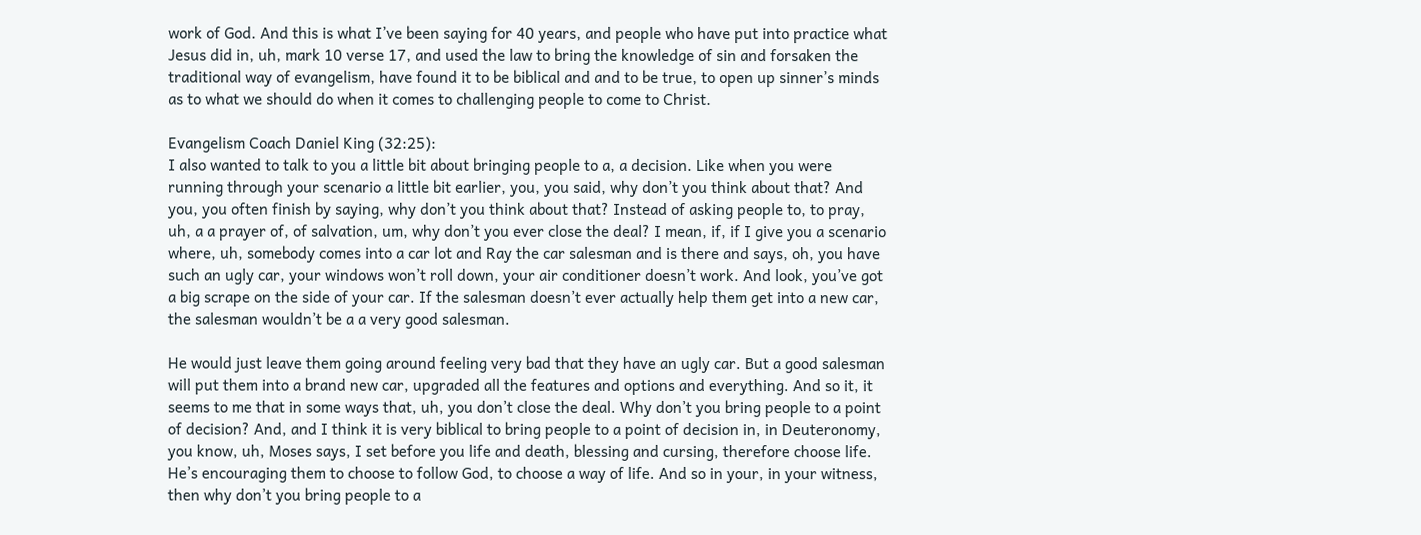work of God. And this is what I’ve been saying for 40 years, and people who have put into practice what Jesus did in, uh, mark 10 verse 17, and used the law to bring the knowledge of sin and forsaken the traditional way of evangelism, have found it to be biblical and and to be true, to open up sinner’s minds as to what we should do when it comes to challenging people to come to Christ.

Evangelism Coach Daniel King (32:25):
I also wanted to talk to you a little bit about bringing people to a, a decision. Like when you were running through your scenario a little bit earlier, you, you said, why don’t you think about that? And you, you often finish by saying, why don’t you think about that? Instead of asking people to, to pray, uh, a a prayer of, of salvation, um, why don’t you ever close the deal? I mean, if, if I give you a scenario where, uh, somebody comes into a car lot and Ray the car salesman and is there and says, oh, you have such an ugly car, your windows won’t roll down, your air conditioner doesn’t work. And look, you’ve got a big scrape on the side of your car. If the salesman doesn’t ever actually help them get into a new car, the salesman wouldn’t be a a very good salesman.

He would just leave them going around feeling very bad that they have an ugly car. But a good salesman will put them into a brand new car, upgraded all the features and options and everything. And so it, it seems to me that in some ways that, uh, you don’t close the deal. Why don’t you bring people to a point of decision? And, and I think it is very biblical to bring people to a point of decision in, in Deuteronomy, you know, uh, Moses says, I set before you life and death, blessing and cursing, therefore choose life. He’s encouraging them to choose to follow God, to choose a way of life. And so in your, in your witness, then why don’t you bring people to a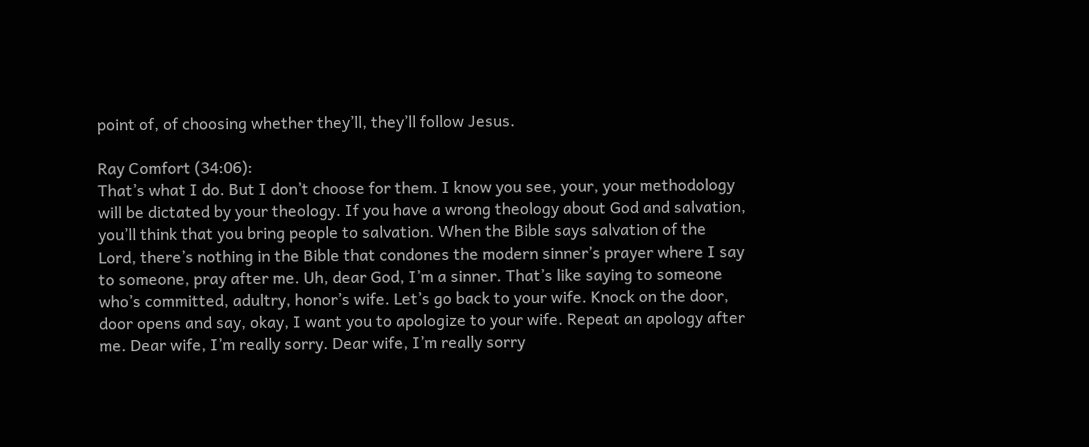point of, of choosing whether they’ll, they’ll follow Jesus.

Ray Comfort (34:06):
That’s what I do. But I don’t choose for them. I know you see, your, your methodology will be dictated by your theology. If you have a wrong theology about God and salvation, you’ll think that you bring people to salvation. When the Bible says salvation of the Lord, there’s nothing in the Bible that condones the modern sinner’s prayer where I say to someone, pray after me. Uh, dear God, I’m a sinner. That’s like saying to someone who’s committed, adultry, honor’s wife. Let’s go back to your wife. Knock on the door, door opens and say, okay, I want you to apologize to your wife. Repeat an apology after me. Dear wife, I’m really sorry. Dear wife, I’m really sorry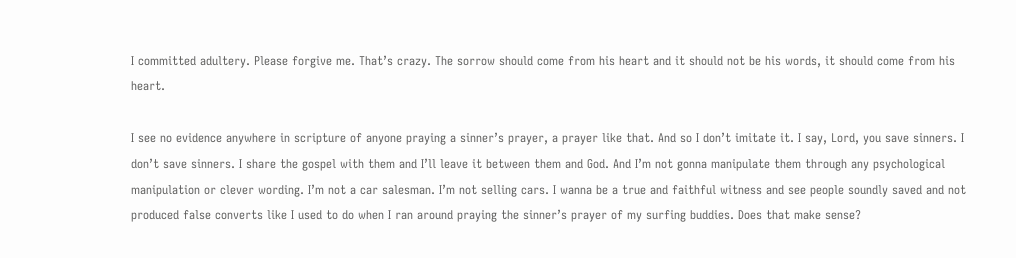I committed adultery. Please forgive me. That’s crazy. The sorrow should come from his heart and it should not be his words, it should come from his heart.

I see no evidence anywhere in scripture of anyone praying a sinner’s prayer, a prayer like that. And so I don’t imitate it. I say, Lord, you save sinners. I don’t save sinners. I share the gospel with them and I’ll leave it between them and God. And I’m not gonna manipulate them through any psychological manipulation or clever wording. I’m not a car salesman. I’m not selling cars. I wanna be a true and faithful witness and see people soundly saved and not produced false converts like I used to do when I ran around praying the sinner’s prayer of my surfing buddies. Does that make sense?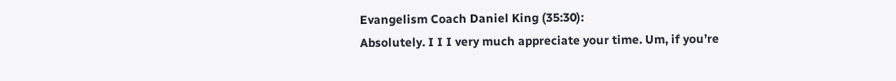Evangelism Coach Daniel King (35:30):
Absolutely. I I I very much appreciate your time. Um, if you’re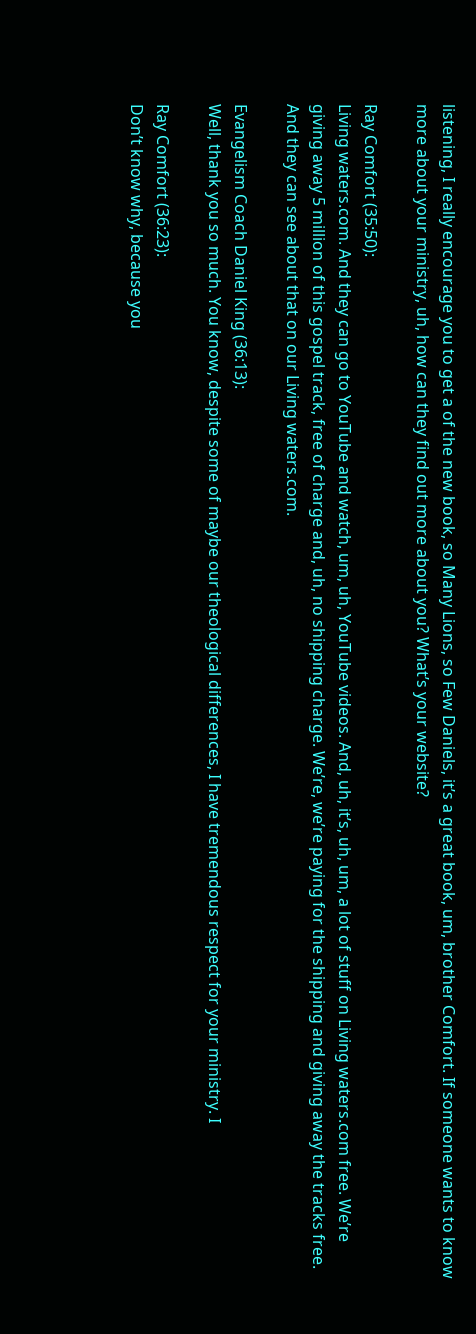listening, I really encourage you to get a of the new book, so Many Lions, so Few Daniels, it’s a great book, um, brother Comfort. If someone wants to know more about your ministry, uh, how can they find out more about you? What’s your website?

Ray Comfort (35:50):
Living waters.com. And they can go to YouTube and watch, um, uh, YouTube videos. And, uh, it’s, uh, um, a lot of stuff on Living waters.com free. We’re giving away 5 million of this gospel track, free of charge and, uh, no shipping charge. We’re, we’re paying for the shipping and giving away the tracks free. And they can see about that on our Living waters.com.

Evangelism Coach Daniel King (36:13):
Well, thank you so much. You know, despite some of maybe our theological differences, I have tremendous respect for your ministry. I

Ray Comfort (36:23):
Don’t know why, because you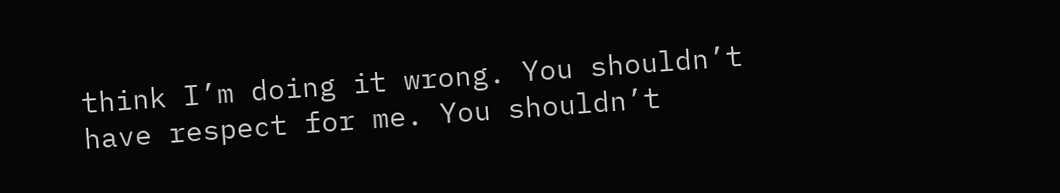think I’m doing it wrong. You shouldn’t have respect for me. You shouldn’t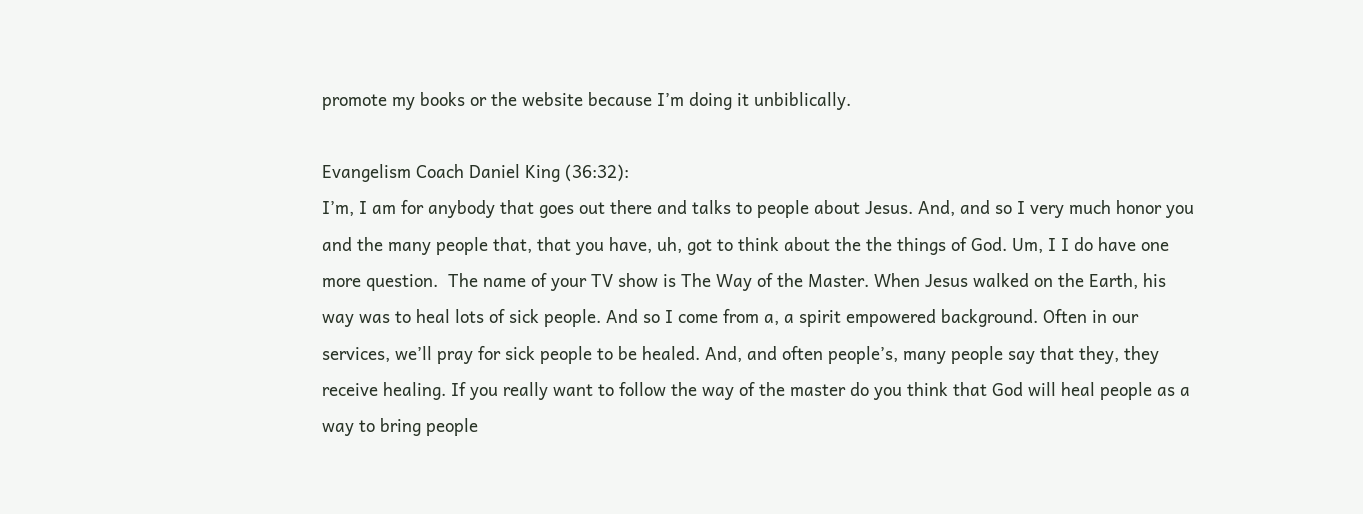promote my books or the website because I’m doing it unbiblically.

Evangelism Coach Daniel King (36:32):
I’m, I am for anybody that goes out there and talks to people about Jesus. And, and so I very much honor you and the many people that, that you have, uh, got to think about the the things of God. Um, I I do have one more question.  The name of your TV show is The Way of the Master. When Jesus walked on the Earth, his way was to heal lots of sick people. And so I come from a, a spirit empowered background. Often in our services, we’ll pray for sick people to be healed. And, and often people’s, many people say that they, they receive healing. If you really want to follow the way of the master do you think that God will heal people as a way to bring people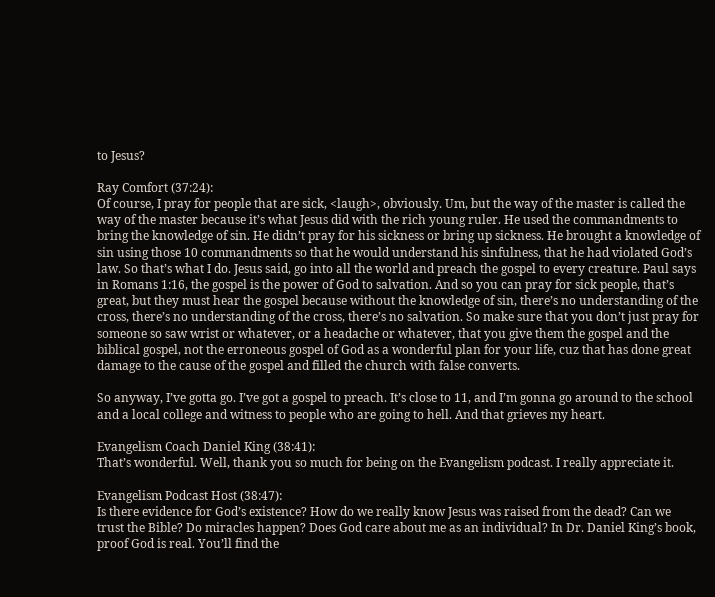to Jesus?

Ray Comfort (37:24):
Of course, I pray for people that are sick, <laugh>, obviously. Um, but the way of the master is called the way of the master because it’s what Jesus did with the rich young ruler. He used the commandments to bring the knowledge of sin. He didn’t pray for his sickness or bring up sickness. He brought a knowledge of sin using those 10 commandments so that he would understand his sinfulness, that he had violated God’s law. So that’s what I do. Jesus said, go into all the world and preach the gospel to every creature. Paul says in Romans 1:16, the gospel is the power of God to salvation. And so you can pray for sick people, that’s great, but they must hear the gospel because without the knowledge of sin, there’s no understanding of the cross, there’s no understanding of the cross, there’s no salvation. So make sure that you don’t just pray for someone so saw wrist or whatever, or a headache or whatever, that you give them the gospel and the biblical gospel, not the erroneous gospel of God as a wonderful plan for your life, cuz that has done great damage to the cause of the gospel and filled the church with false converts.

So anyway, I’ve gotta go. I’ve got a gospel to preach. It’s close to 11, and I’m gonna go around to the school and a local college and witness to people who are going to hell. And that grieves my heart.

Evangelism Coach Daniel King (38:41):
That’s wonderful. Well, thank you so much for being on the Evangelism podcast. I really appreciate it.

Evangelism Podcast Host (38:47):
Is there evidence for God’s existence? How do we really know Jesus was raised from the dead? Can we trust the Bible? Do miracles happen? Does God care about me as an individual? In Dr. Daniel King’s book, proof God is real. You’ll find the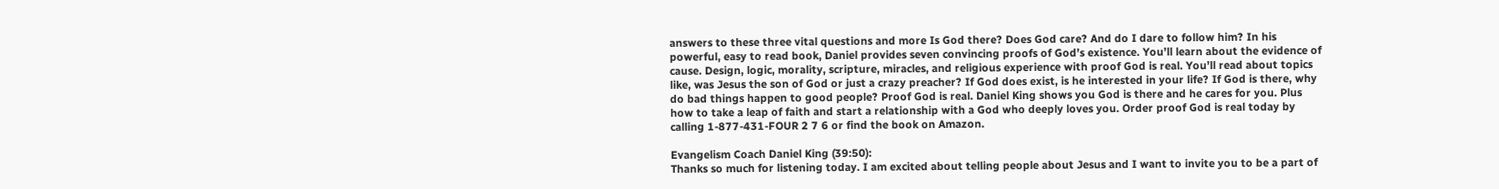answers to these three vital questions and more Is God there? Does God care? And do I dare to follow him? In his powerful, easy to read book, Daniel provides seven convincing proofs of God’s existence. You’ll learn about the evidence of cause. Design, logic, morality, scripture, miracles, and religious experience with proof God is real. You’ll read about topics like, was Jesus the son of God or just a crazy preacher? If God does exist, is he interested in your life? If God is there, why do bad things happen to good people? Proof God is real. Daniel King shows you God is there and he cares for you. Plus how to take a leap of faith and start a relationship with a God who deeply loves you. Order proof God is real today by calling 1-877-431-FOUR 2 7 6 or find the book on Amazon.

Evangelism Coach Daniel King (39:50):
Thanks so much for listening today. I am excited about telling people about Jesus and I want to invite you to be a part of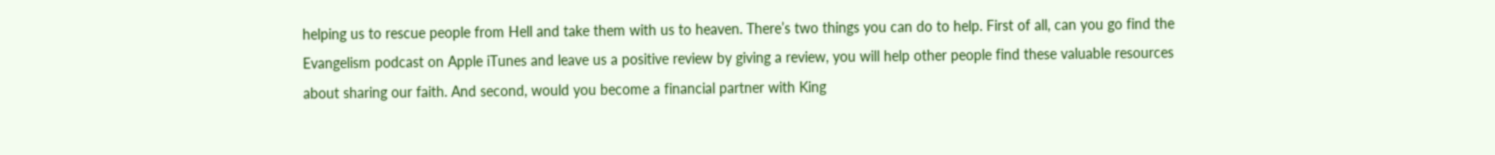helping us to rescue people from Hell and take them with us to heaven. There’s two things you can do to help. First of all, can you go find the Evangelism podcast on Apple iTunes and leave us a positive review by giving a review, you will help other people find these valuable resources about sharing our faith. And second, would you become a financial partner with King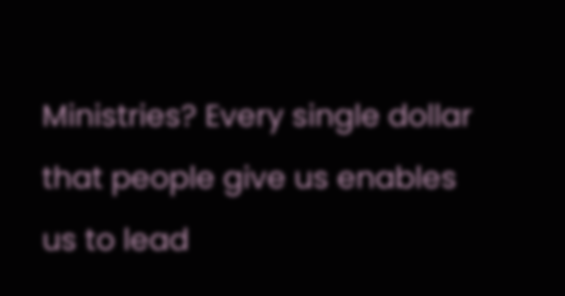Ministries? Every single dollar that people give us enables us to lead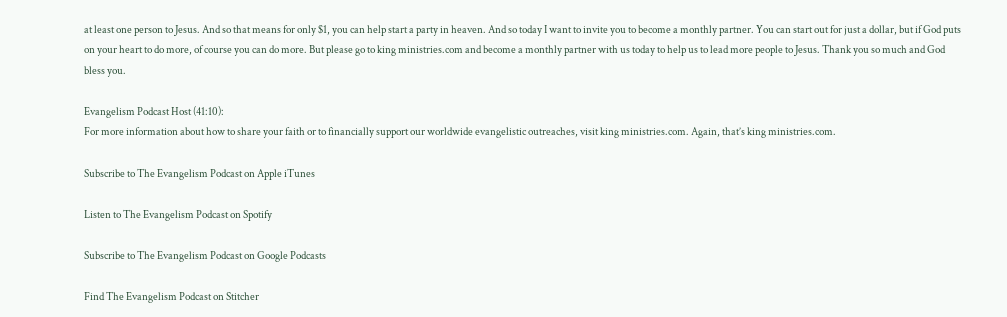at least one person to Jesus. And so that means for only $1, you can help start a party in heaven. And so today I want to invite you to become a monthly partner. You can start out for just a dollar, but if God puts on your heart to do more, of course you can do more. But please go to king ministries.com and become a monthly partner with us today to help us to lead more people to Jesus. Thank you so much and God bless you.

Evangelism Podcast Host (41:10):
For more information about how to share your faith or to financially support our worldwide evangelistic outreaches, visit king ministries.com. Again, that’s king ministries.com.

Subscribe to The Evangelism Podcast on Apple iTunes

Listen to The Evangelism Podcast on Spotify

Subscribe to The Evangelism Podcast on Google Podcasts

Find The Evangelism Podcast on Stitcher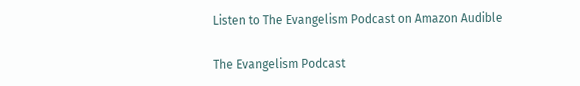Listen to The Evangelism Podcast on Amazon Audible

The Evangelism Podcast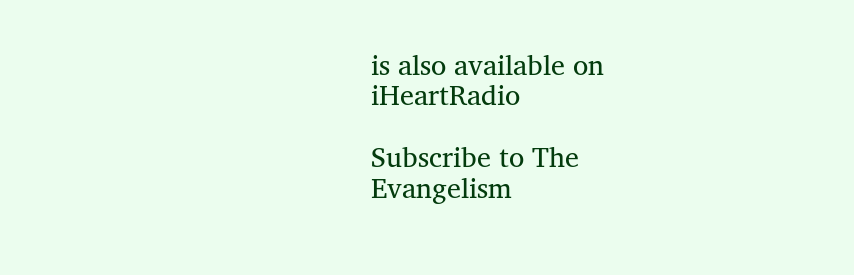is also available on iHeartRadio

Subscribe to The Evangelism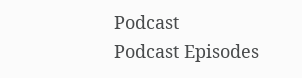Podcast
Podcast Episodes